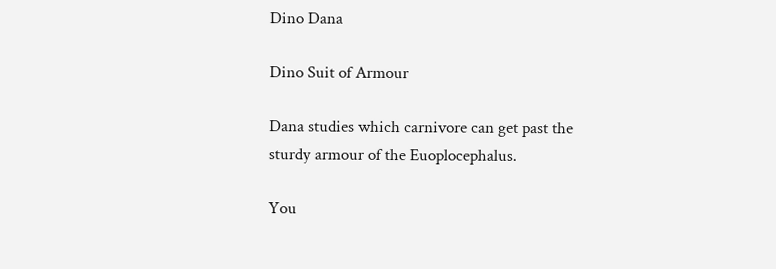Dino Dana

Dino Suit of Armour

Dana studies which carnivore can get past the sturdy armour of the Euoplocephalus.

You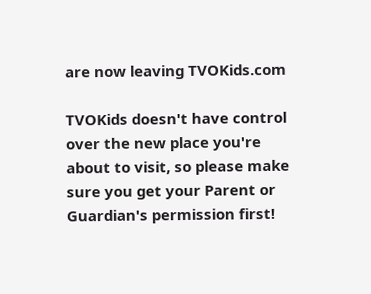are now leaving TVOKids.com

TVOKids doesn't have control over the new place you're about to visit, so please make sure you get your Parent or Guardian's permission first!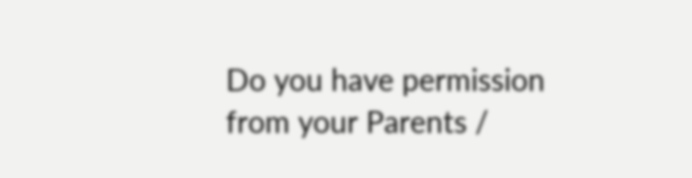Do you have permission from your Parents /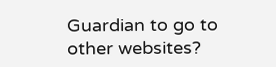Guardian to go to other websites?